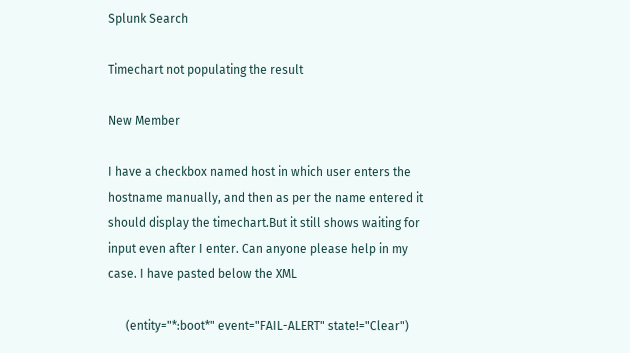Splunk Search

Timechart not populating the result

New Member

I have a checkbox named host in which user enters the hostname manually, and then as per the name entered it should display the timechart.But it still shows waiting for input even after I enter. Can anyone please help in my case. I have pasted below the XML

      (entity="*:boot*" event="FAIL-ALERT" state!="Clear")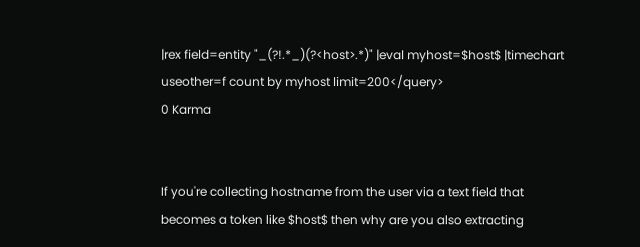|rex field=entity "_(?!.*_)(?<host>.*)" |eval myhost=$host$ |timechart useother=f count by myhost limit=200</query>
0 Karma


If you're collecting hostname from the user via a text field that becomes a token like $host$ then why are you also extracting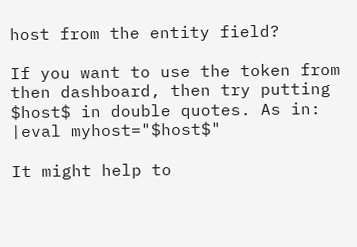host from the entity field?

If you want to use the token from then dashboard, then try putting $host$ in double quotes. As in: |eval myhost="$host$"

It might help to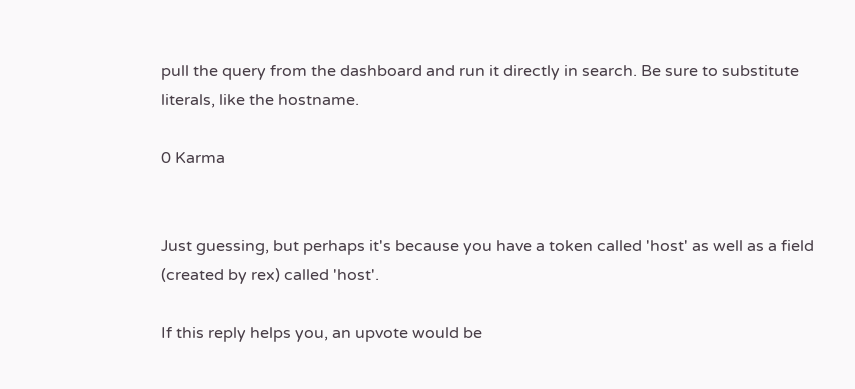pull the query from the dashboard and run it directly in search. Be sure to substitute literals, like the hostname.

0 Karma


Just guessing, but perhaps it's because you have a token called 'host' as well as a field (created by rex) called 'host'.

If this reply helps you, an upvote would be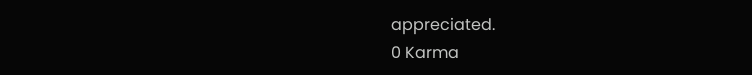appreciated.
0 Karma